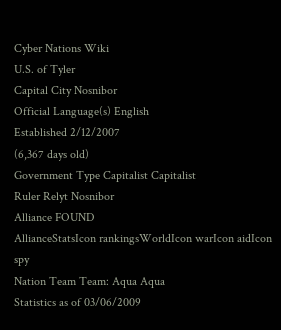Cyber Nations Wiki
U.S. of Tyler
Capital City Nosnibor
Official Language(s) English
Established 2/12/2007
(6,367 days old)
Government Type Capitalist Capitalist
Ruler Relyt Nosnibor
Alliance FOUND
AllianceStatsIcon rankingsWorldIcon warIcon aidIcon spy
Nation Team Team: Aqua Aqua
Statistics as of 03/06/2009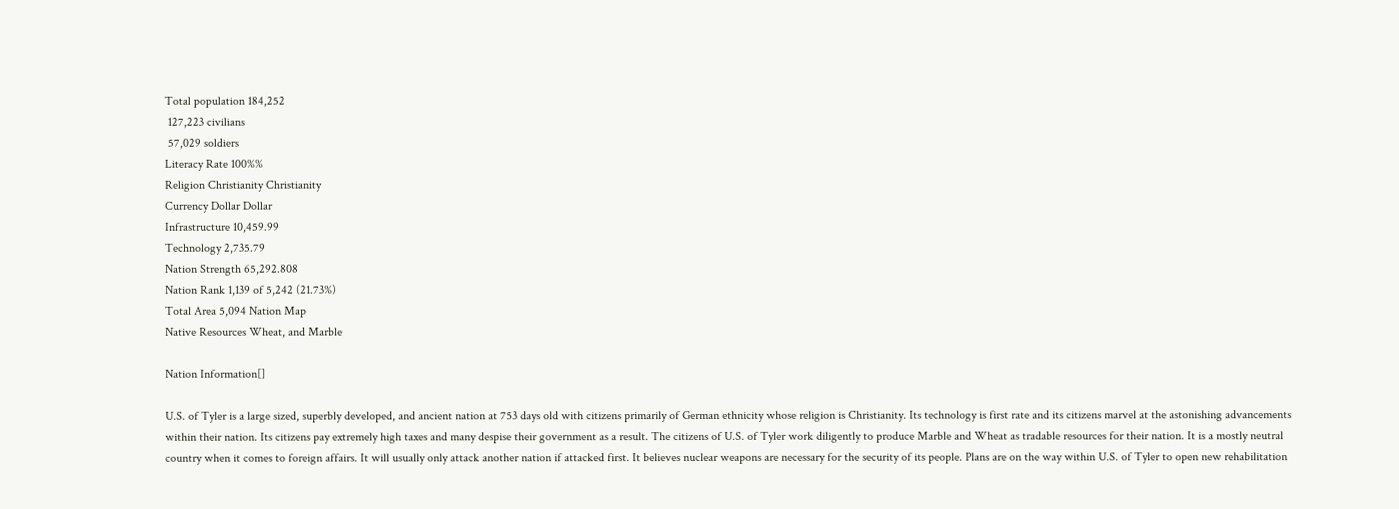Total population 184,252
 127,223 civilians
 57,029 soldiers
Literacy Rate 100%%
Religion Christianity Christianity
Currency Dollar Dollar
Infrastructure 10,459.99
Technology 2,735.79
Nation Strength 65,292.808
Nation Rank 1,139 of 5,242 (21.73%)
Total Area 5,094 Nation Map
Native Resources Wheat, and Marble

Nation Information[]

U.S. of Tyler is a large sized, superbly developed, and ancient nation at 753 days old with citizens primarily of German ethnicity whose religion is Christianity. Its technology is first rate and its citizens marvel at the astonishing advancements within their nation. Its citizens pay extremely high taxes and many despise their government as a result. The citizens of U.S. of Tyler work diligently to produce Marble and Wheat as tradable resources for their nation. It is a mostly neutral country when it comes to foreign affairs. It will usually only attack another nation if attacked first. It believes nuclear weapons are necessary for the security of its people. Plans are on the way within U.S. of Tyler to open new rehabilitation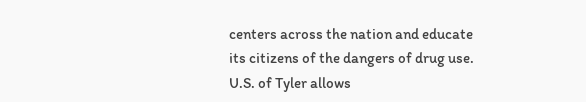centers across the nation and educate its citizens of the dangers of drug use. U.S. of Tyler allows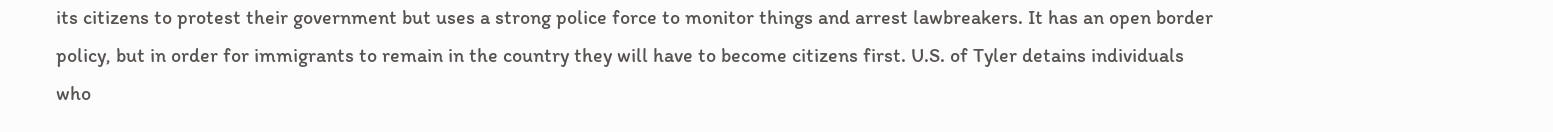its citizens to protest their government but uses a strong police force to monitor things and arrest lawbreakers. It has an open border policy, but in order for immigrants to remain in the country they will have to become citizens first. U.S. of Tyler detains individuals who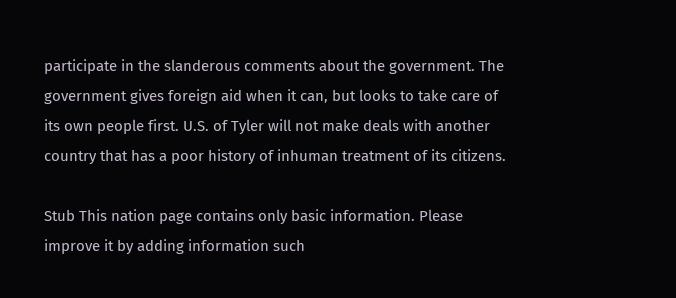participate in the slanderous comments about the government. The government gives foreign aid when it can, but looks to take care of its own people first. U.S. of Tyler will not make deals with another country that has a poor history of inhuman treatment of its citizens.

Stub This nation page contains only basic information. Please improve it by adding information such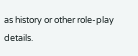as history or other role-play details.